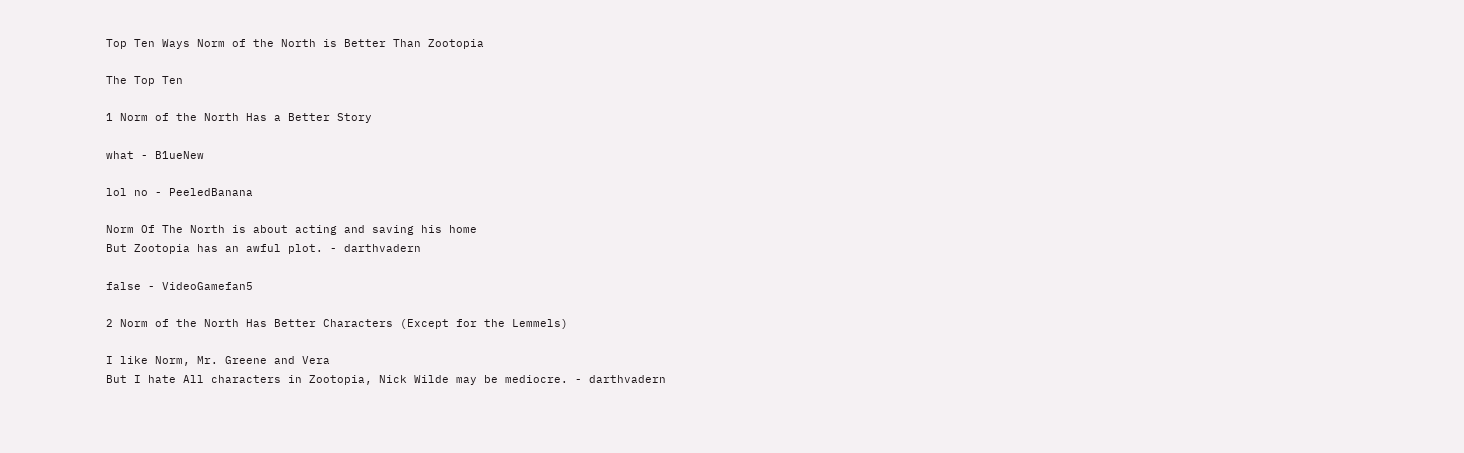Top Ten Ways Norm of the North is Better Than Zootopia

The Top Ten

1 Norm of the North Has a Better Story

what - B1ueNew

lol no - PeeledBanana

Norm Of The North is about acting and saving his home
But Zootopia has an awful plot. - darthvadern

false - VideoGamefan5

2 Norm of the North Has Better Characters (Except for the Lemmels)

I like Norm, Mr. Greene and Vera
But I hate All characters in Zootopia, Nick Wilde may be mediocre. - darthvadern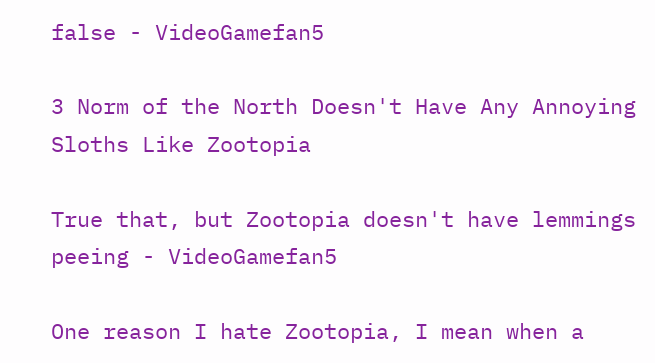false - VideoGamefan5

3 Norm of the North Doesn't Have Any Annoying Sloths Like Zootopia

True that, but Zootopia doesn't have lemmings peeing - VideoGamefan5

One reason I hate Zootopia, I mean when a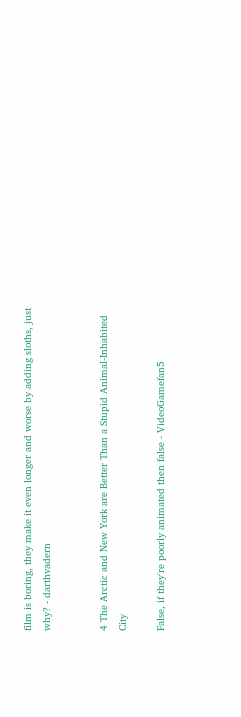film is boring, they make it even longer and worse by adding sloths, just why? - darthvadern


4 The Arctic and New York are Better Than a Stupid Animal-Inhabited City

False, if they're poorly animated then false - VideoGamefan5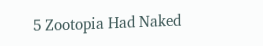5 Zootopia Had Naked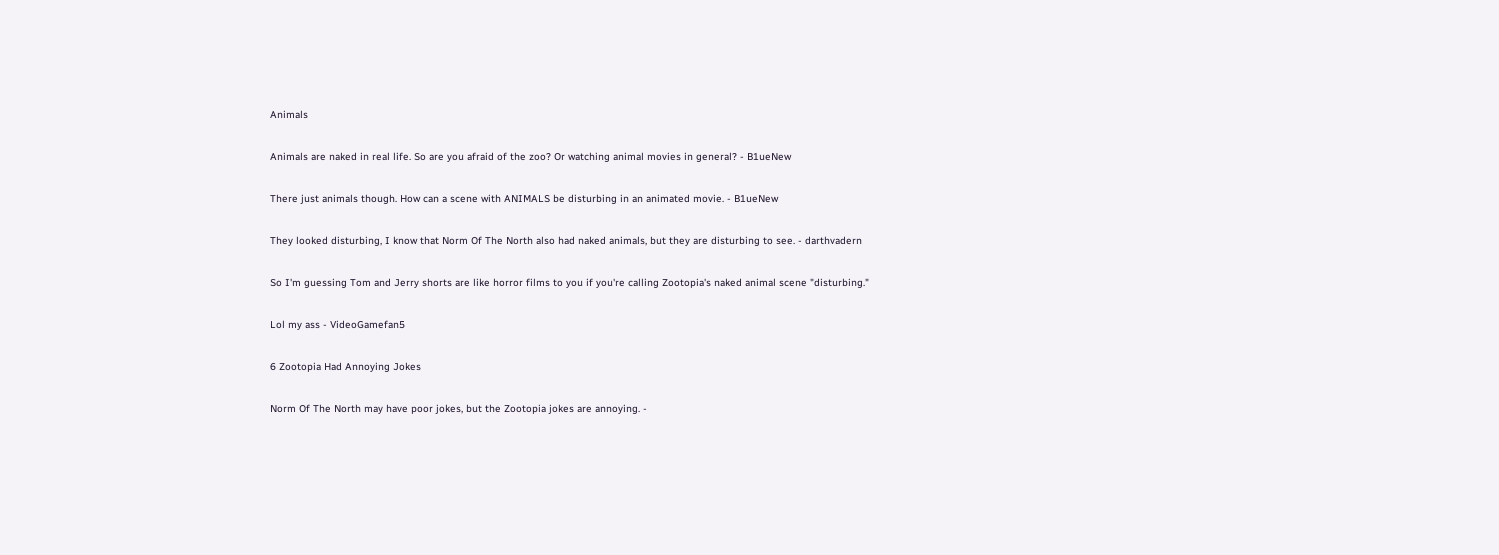Animals

Animals are naked in real life. So are you afraid of the zoo? Or watching animal movies in general? - B1ueNew

There just animals though. How can a scene with ANIMALS be disturbing in an animated movie. - B1ueNew

They looked disturbing, I know that Norm Of The North also had naked animals, but they are disturbing to see. - darthvadern

So I'm guessing Tom and Jerry shorts are like horror films to you if you're calling Zootopia's naked animal scene "disturbing."

Lol my ass - VideoGamefan5

6 Zootopia Had Annoying Jokes

Norm Of The North may have poor jokes, but the Zootopia jokes are annoying. -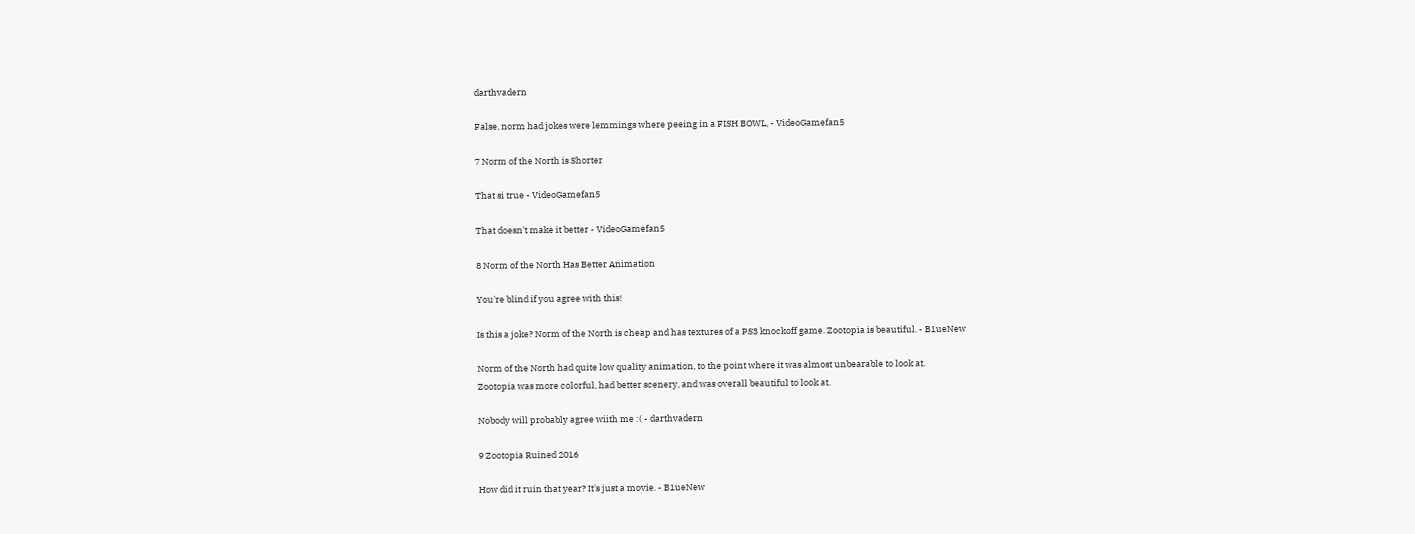darthvadern

False, norm had jokes were lemmings where peeing in a FISH BOWL, - VideoGamefan5

7 Norm of the North is Shorter

That si true - VideoGamefan5

That doesn't make it better - VideoGamefan5

8 Norm of the North Has Better Animation

You're blind if you agree with this!

Is this a joke? Norm of the North is cheap and has textures of a PS3 knockoff game. Zootopia is beautiful. - B1ueNew

Norm of the North had quite low quality animation, to the point where it was almost unbearable to look at.
Zootopia was more colorful, had better scenery, and was overall beautiful to look at.

Nobody will probably agree wiith me :( - darthvadern

9 Zootopia Ruined 2016

How did it ruin that year? It's just a movie. - B1ueNew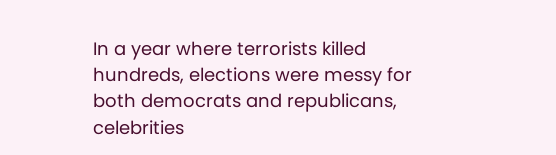In a year where terrorists killed hundreds, elections were messy for both democrats and republicans, celebrities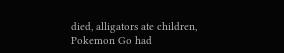died, alligators ate children, Pokemon Go had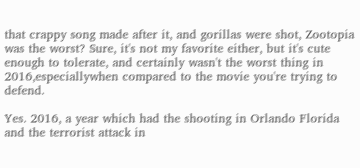that crappy song made after it, and gorillas were shot, Zootopia was the worst? Sure, it's not my favorite either, but it's cute enough to tolerate, and certainly wasn't the worst thing in 2016,especiallywhen compared to the movie you're trying to defend.

Yes. 2016, a year which had the shooting in Orlando Florida and the terrorist attack in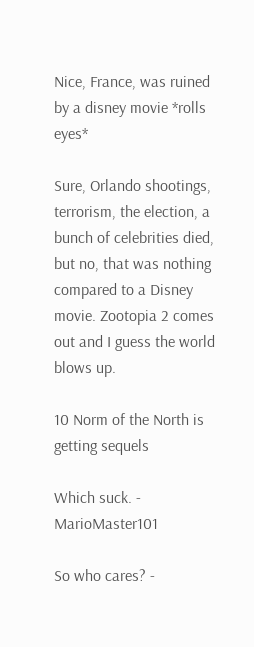Nice, France, was ruined by a disney movie *rolls eyes*

Sure, Orlando shootings, terrorism, the election, a bunch of celebrities died, but no, that was nothing compared to a Disney movie. Zootopia 2 comes out and I guess the world blows up.

10 Norm of the North is getting sequels

Which suck. - MarioMaster101

So who cares? -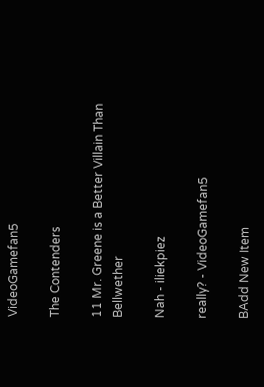VideoGamefan5

The Contenders

11 Mr. Greene is a Better Villain Than Bellwether

Nah - iliekpiez

really? - VideoGamefan5

BAdd New Item